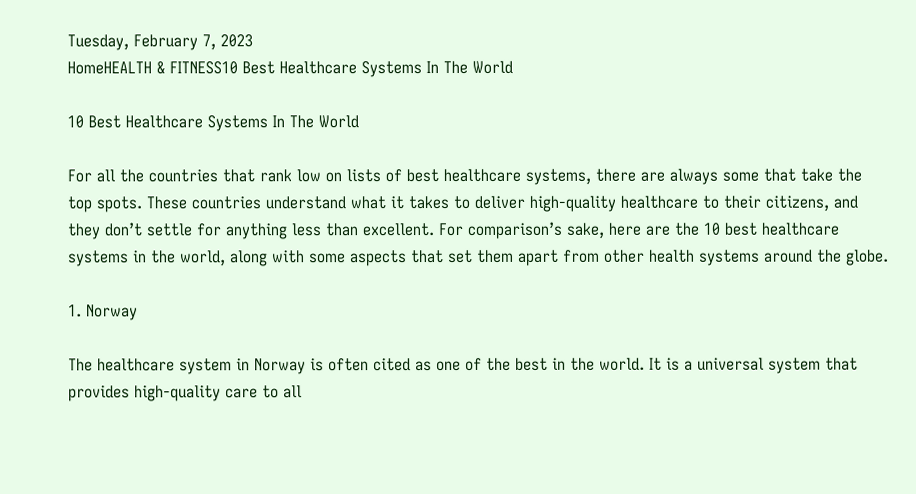Tuesday, February 7, 2023
HomeHEALTH & FITNESS10 Best Healthcare Systems In The World

10 Best Healthcare Systems In The World

For all the countries that rank low on lists of best healthcare systems, there are always some that take the top spots. These countries understand what it takes to deliver high-quality healthcare to their citizens, and they don’t settle for anything less than excellent. For comparison’s sake, here are the 10 best healthcare systems in the world, along with some aspects that set them apart from other health systems around the globe.

1. Norway

The healthcare system in Norway is often cited as one of the best in the world. It is a universal system that provides high-quality care to all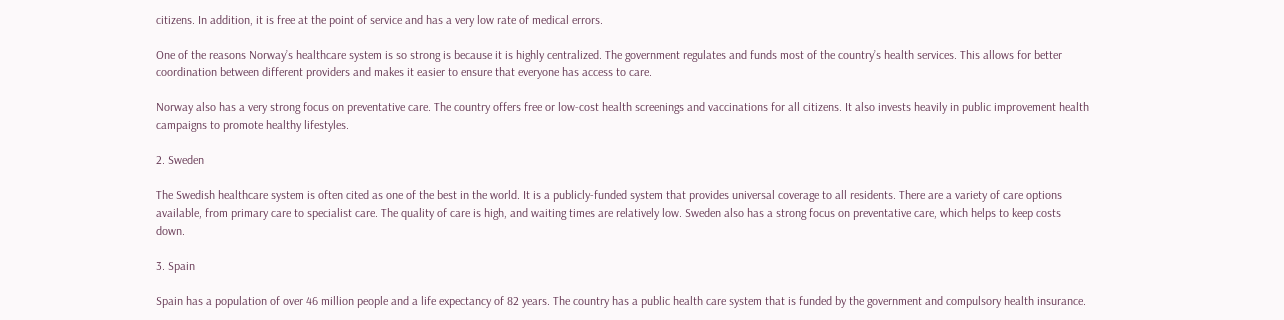citizens. In addition, it is free at the point of service and has a very low rate of medical errors.

One of the reasons Norway’s healthcare system is so strong is because it is highly centralized. The government regulates and funds most of the country’s health services. This allows for better coordination between different providers and makes it easier to ensure that everyone has access to care.

Norway also has a very strong focus on preventative care. The country offers free or low-cost health screenings and vaccinations for all citizens. It also invests heavily in public improvement health campaigns to promote healthy lifestyles.

2. Sweden

The Swedish healthcare system is often cited as one of the best in the world. It is a publicly-funded system that provides universal coverage to all residents. There are a variety of care options available, from primary care to specialist care. The quality of care is high, and waiting times are relatively low. Sweden also has a strong focus on preventative care, which helps to keep costs down.

3. Spain

Spain has a population of over 46 million people and a life expectancy of 82 years. The country has a public health care system that is funded by the government and compulsory health insurance.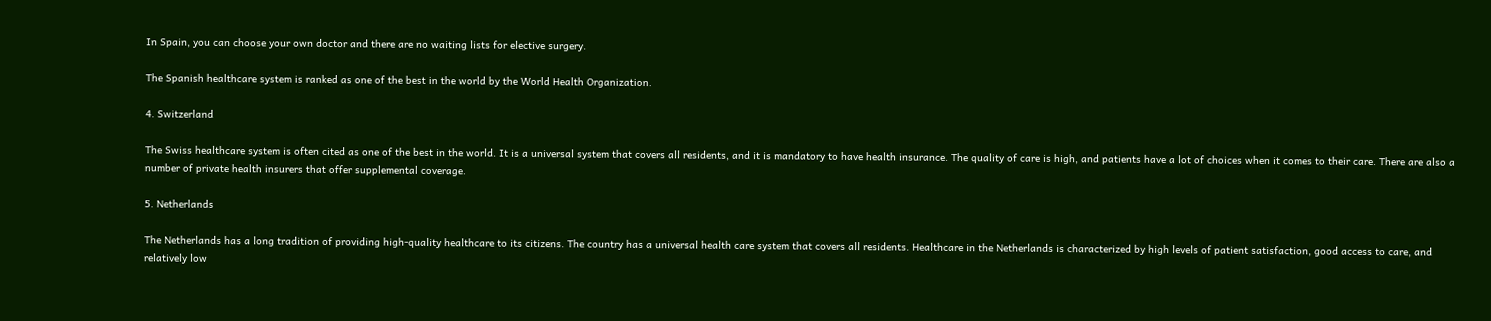In Spain, you can choose your own doctor and there are no waiting lists for elective surgery.

The Spanish healthcare system is ranked as one of the best in the world by the World Health Organization.

4. Switzerland

The Swiss healthcare system is often cited as one of the best in the world. It is a universal system that covers all residents, and it is mandatory to have health insurance. The quality of care is high, and patients have a lot of choices when it comes to their care. There are also a number of private health insurers that offer supplemental coverage.

5. Netherlands

The Netherlands has a long tradition of providing high-quality healthcare to its citizens. The country has a universal health care system that covers all residents. Healthcare in the Netherlands is characterized by high levels of patient satisfaction, good access to care, and relatively low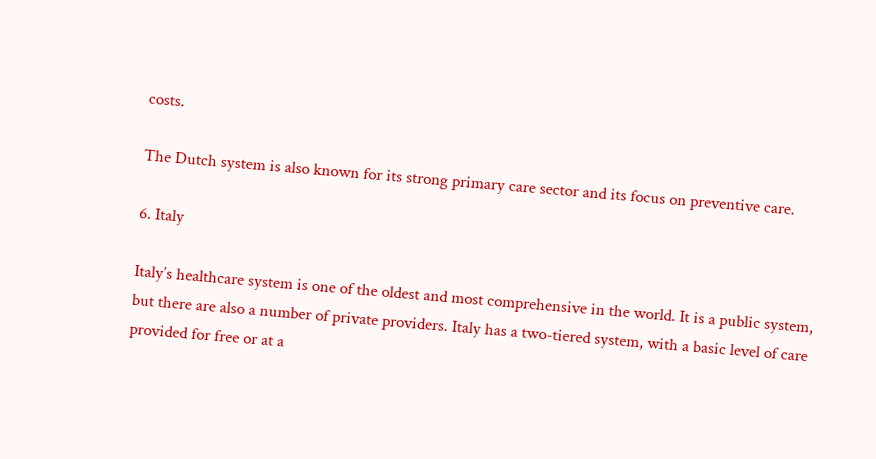costs.

The Dutch system is also known for its strong primary care sector and its focus on preventive care.

6. Italy

Italy’s healthcare system is one of the oldest and most comprehensive in the world. It is a public system, but there are also a number of private providers. Italy has a two-tiered system, with a basic level of care provided for free or at a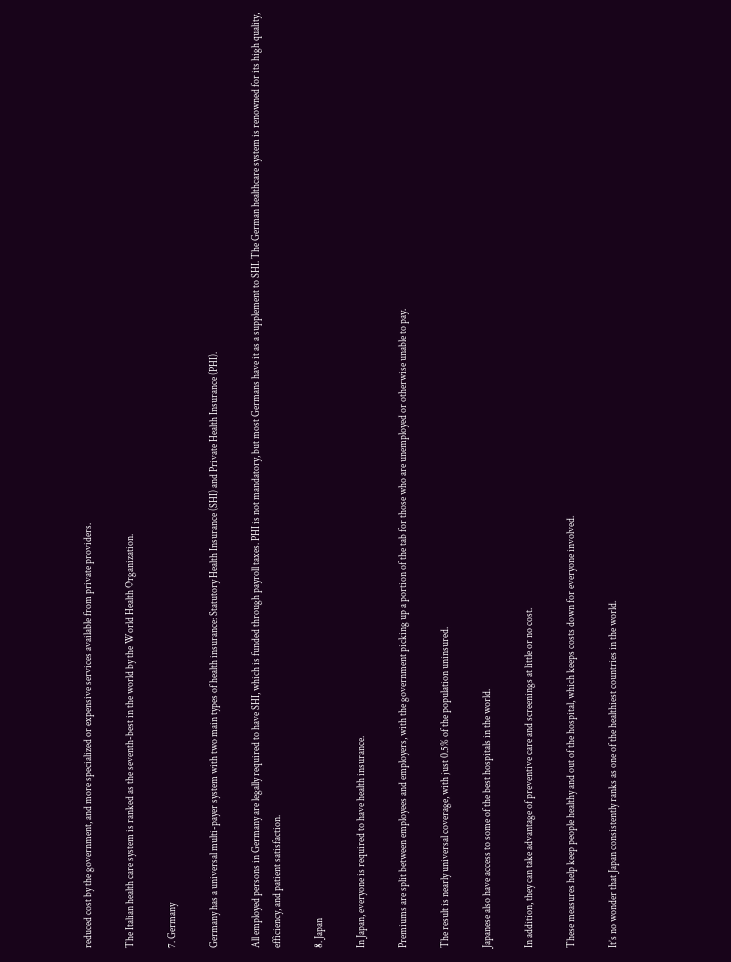reduced cost by the government, and more specialized or expensive services available from private providers.

The Italian health care system is ranked as the seventh-best in the world by the World Health Organization.

7. Germany

Germany has a universal multi-payer system with two main types of health insurance: Statutory Health Insurance (SHI) and Private Health Insurance (PHI).

All employed persons in Germany are legally required to have SHI, which is funded through payroll taxes. PHI is not mandatory, but most Germans have it as a supplement to SHI. The German healthcare system is renowned for its high quality, efficiency, and patient satisfaction.

8. Japan

In Japan, everyone is required to have health insurance.

Premiums are split between employees and employers, with the government picking up a portion of the tab for those who are unemployed or otherwise unable to pay.

The result is nearly universal coverage, with just 0.5% of the population uninsured.

Japanese also have access to some of the best hospitals in the world.

In addition, they can take advantage of preventive care and screenings at little or no cost.

These measures help keep people healthy and out of the hospital, which keeps costs down for everyone involved.

It’s no wonder that Japan consistently ranks as one of the healthiest countries in the world.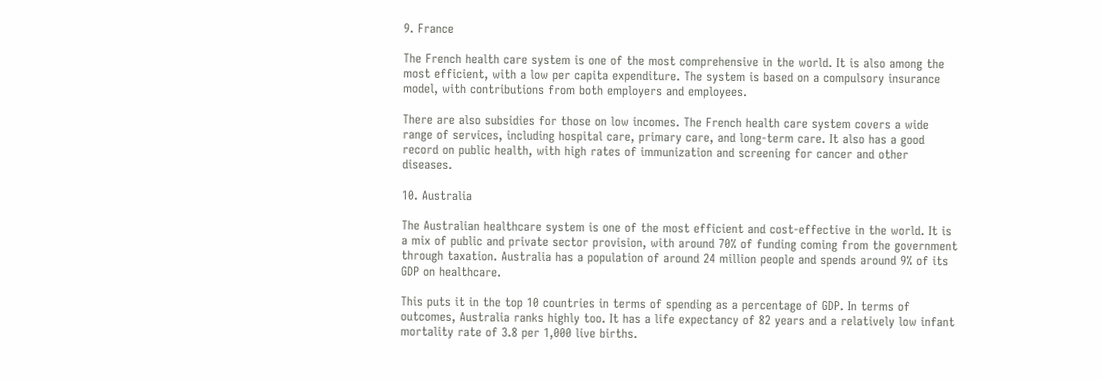9. France

The French health care system is one of the most comprehensive in the world. It is also among the most efficient, with a low per capita expenditure. The system is based on a compulsory insurance model, with contributions from both employers and employees.

There are also subsidies for those on low incomes. The French health care system covers a wide range of services, including hospital care, primary care, and long-term care. It also has a good record on public health, with high rates of immunization and screening for cancer and other diseases.

10. Australia

The Australian healthcare system is one of the most efficient and cost-effective in the world. It is a mix of public and private sector provision, with around 70% of funding coming from the government through taxation. Australia has a population of around 24 million people and spends around 9% of its GDP on healthcare.

This puts it in the top 10 countries in terms of spending as a percentage of GDP. In terms of outcomes, Australia ranks highly too. It has a life expectancy of 82 years and a relatively low infant mortality rate of 3.8 per 1,000 live births.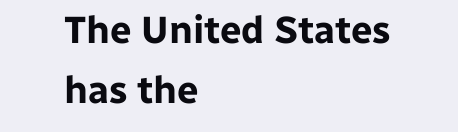The United States has the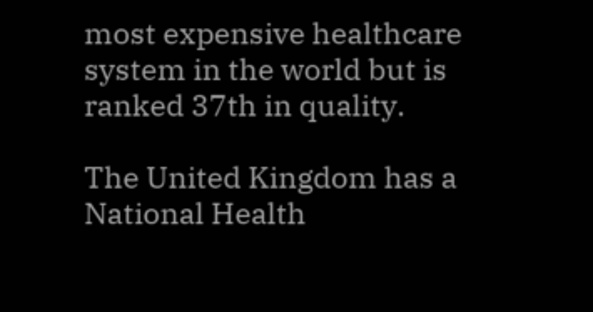most expensive healthcare system in the world but is ranked 37th in quality.

The United Kingdom has a National Health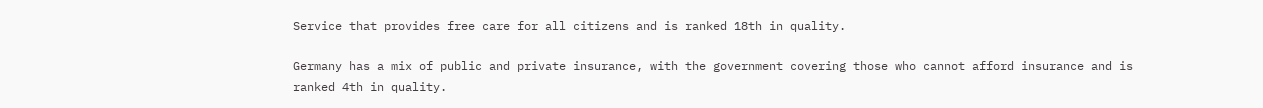Service that provides free care for all citizens and is ranked 18th in quality.

Germany has a mix of public and private insurance, with the government covering those who cannot afford insurance and is ranked 4th in quality.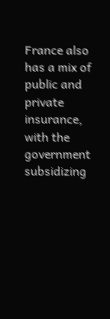France also has a mix of public and private insurance, with the government subsidizing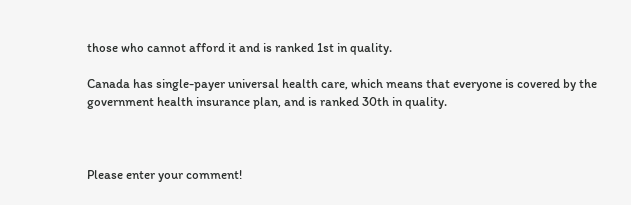those who cannot afford it and is ranked 1st in quality.

Canada has single-payer universal health care, which means that everyone is covered by the government health insurance plan, and is ranked 30th in quality.



Please enter your comment!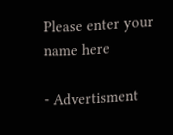Please enter your name here

- Advertisment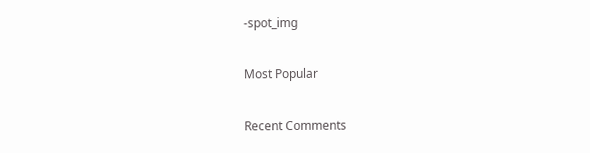-spot_img

Most Popular

Recent Comments